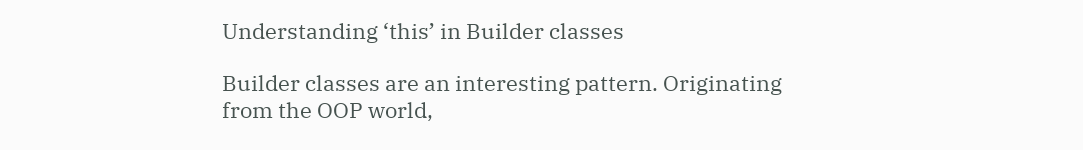Understanding ‘this’ in Builder classes

Builder classes are an interesting pattern. Originating from the OOP world,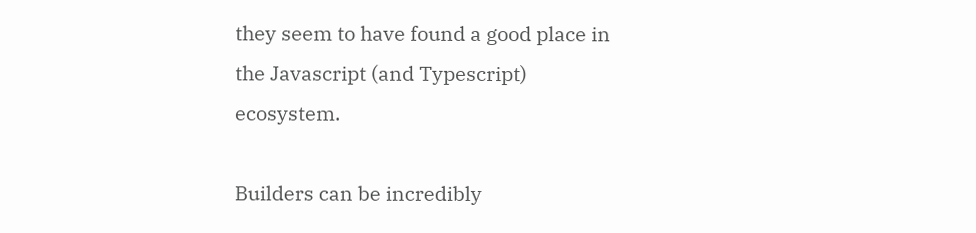they seem to have found a good place in the Javascript (and Typescript) ecosystem.

Builders can be incredibly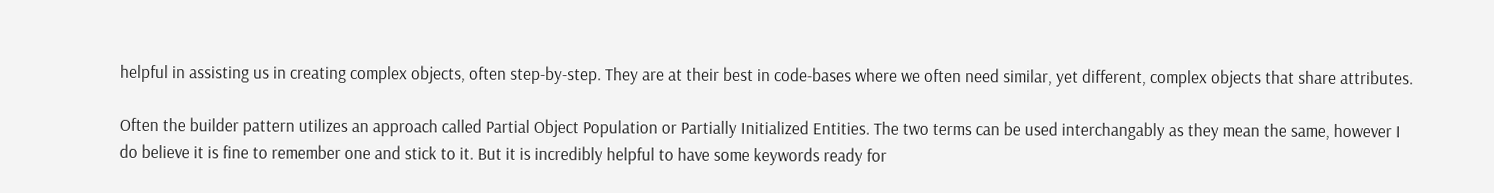helpful in assisting us in creating complex objects, often step-by-step. They are at their best in code-bases where we often need similar, yet different, complex objects that share attributes.

Often the builder pattern utilizes an approach called Partial Object Population or Partially Initialized Entities. The two terms can be used interchangably as they mean the same, however I do believe it is fine to remember one and stick to it. But it is incredibly helpful to have some keywords ready for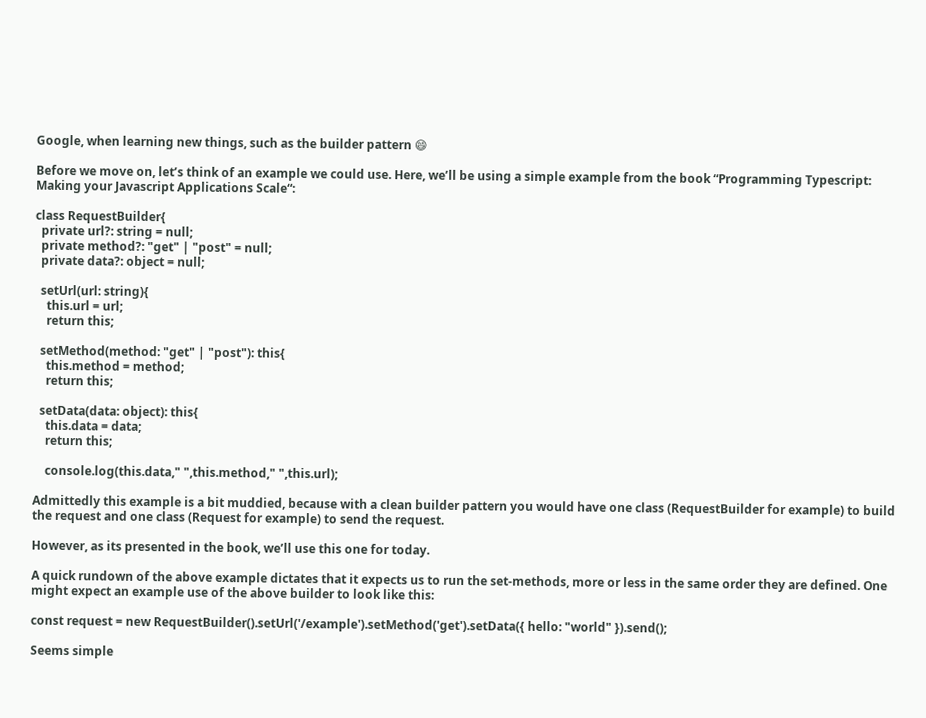Google, when learning new things, such as the builder pattern 😄

Before we move on, let’s think of an example we could use. Here, we’ll be using a simple example from the book “Programming Typescript: Making your Javascript Applications Scale“:

class RequestBuilder{
  private url?: string = null;
  private method?: "get" | "post" = null;
  private data?: object = null;

  setUrl(url: string){
    this.url = url;
    return this;

  setMethod(method: "get" | "post"): this{
    this.method = method;
    return this;

  setData(data: object): this{
    this.data = data;
    return this;

    console.log(this.data," ",this.method," ",this.url);

Admittedly this example is a bit muddied, because with a clean builder pattern you would have one class (RequestBuilder for example) to build the request and one class (Request for example) to send the request.

However, as its presented in the book, we’ll use this one for today.

A quick rundown of the above example dictates that it expects us to run the set-methods, more or less in the same order they are defined. One might expect an example use of the above builder to look like this:

const request = new RequestBuilder().setUrl('/example').setMethod('get').setData({ hello: "world" }).send();

Seems simple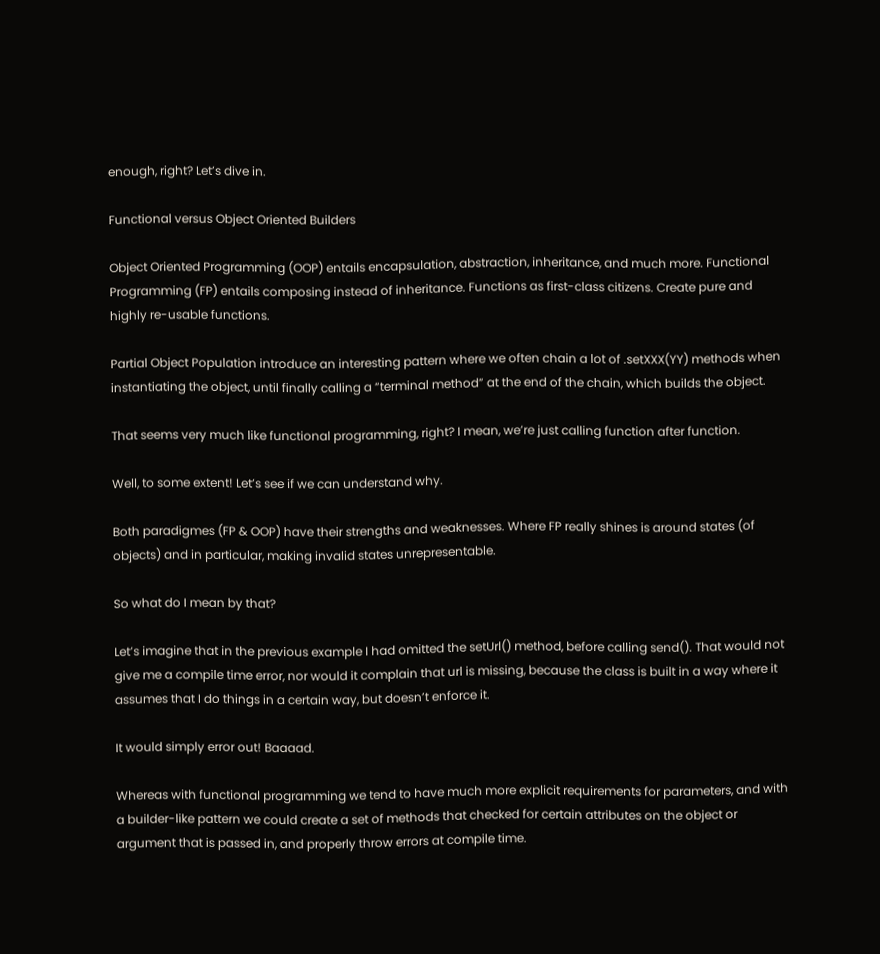enough, right? Let’s dive in.

Functional versus Object Oriented Builders

Object Oriented Programming (OOP) entails encapsulation, abstraction, inheritance, and much more. Functional Programming (FP) entails composing instead of inheritance. Functions as first-class citizens. Create pure and highly re-usable functions.

Partial Object Population introduce an interesting pattern where we often chain a lot of .setXXX(YY) methods when instantiating the object, until finally calling a “terminal method” at the end of the chain, which builds the object.

That seems very much like functional programming, right? I mean, we’re just calling function after function.

Well, to some extent! Let’s see if we can understand why.

Both paradigmes (FP & OOP) have their strengths and weaknesses. Where FP really shines is around states (of objects) and in particular, making invalid states unrepresentable.

So what do I mean by that?

Let’s imagine that in the previous example I had omitted the setUrl() method, before calling send(). That would not give me a compile time error, nor would it complain that url is missing, because the class is built in a way where it assumes that I do things in a certain way, but doesn’t enforce it.

It would simply error out! Baaaad.

Whereas with functional programming we tend to have much more explicit requirements for parameters, and with a builder-like pattern we could create a set of methods that checked for certain attributes on the object or argument that is passed in, and properly throw errors at compile time.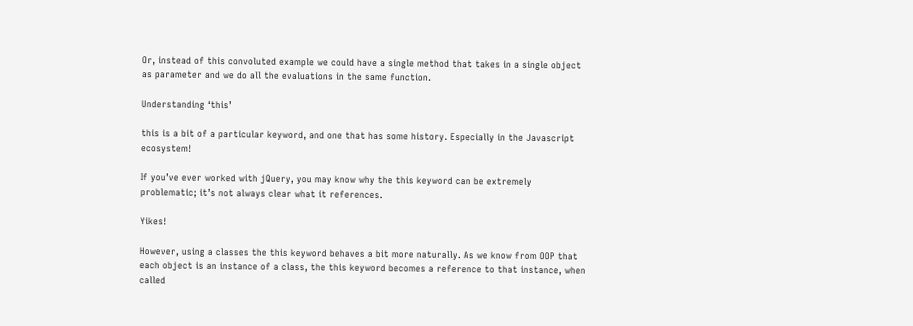Or, instead of this convoluted example we could have a single method that takes in a single object as parameter and we do all the evaluations in the same function.

Understanding ‘this’

this is a bit of a particular keyword, and one that has some history. Especially in the Javascript ecosystem!

If you’ve ever worked with jQuery, you may know why the this keyword can be extremely problematic; it’s not always clear what it references.

Yikes!

However, using a classes the this keyword behaves a bit more naturally. As we know from OOP that each object is an instance of a class, the this keyword becomes a reference to that instance, when called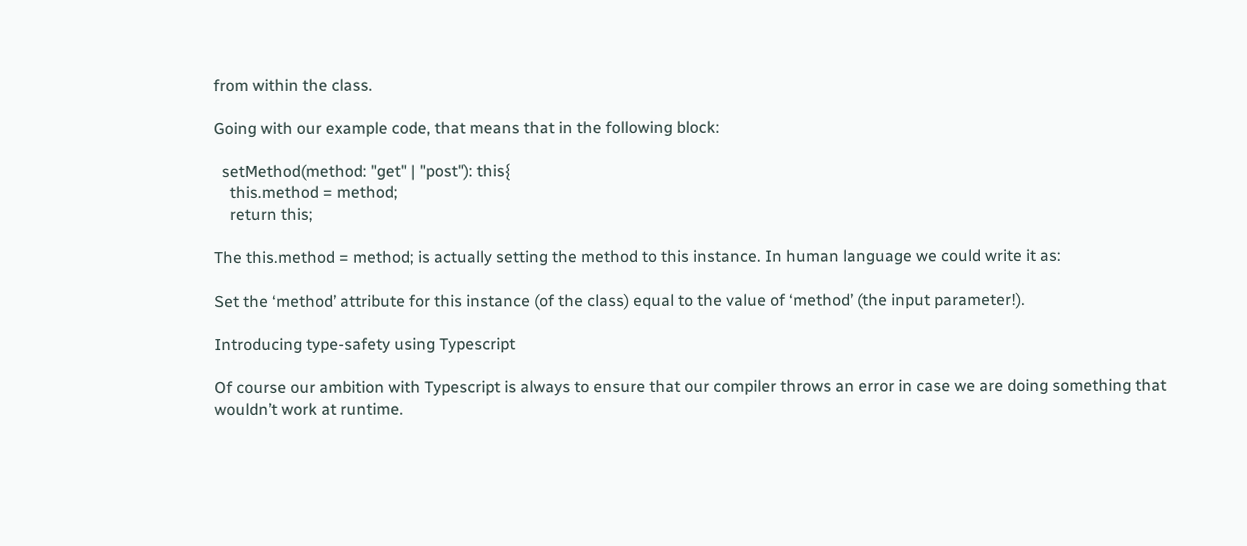from within the class.

Going with our example code, that means that in the following block:

  setMethod(method: "get" | "post"): this{
    this.method = method;
    return this;

The this.method = method; is actually setting the method to this instance. In human language we could write it as:

Set the ‘method’ attribute for this instance (of the class) equal to the value of ‘method’ (the input parameter!).

Introducing type-safety using Typescript

Of course our ambition with Typescript is always to ensure that our compiler throws an error in case we are doing something that wouldn’t work at runtime.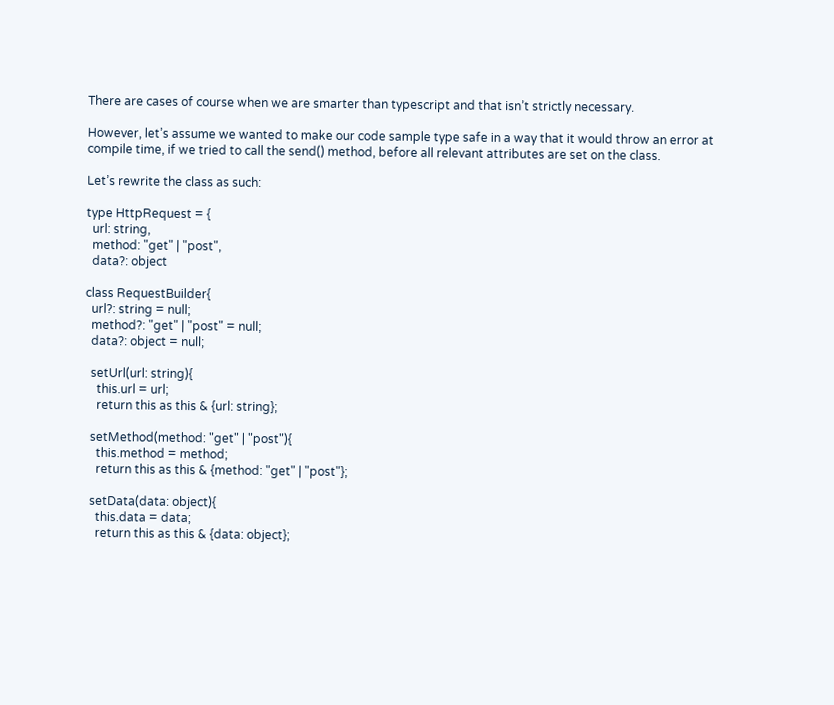There are cases of course when we are smarter than typescript and that isn’t strictly necessary.

However, let’s assume we wanted to make our code sample type safe in a way that it would throw an error at compile time, if we tried to call the send() method, before all relevant attributes are set on the class.

Let’s rewrite the class as such:

type HttpRequest = {
  url: string,
  method: "get" | "post",
  data?: object

class RequestBuilder{
  url?: string = null;
  method?: "get" | "post" = null;
  data?: object = null;

  setUrl(url: string){
    this.url = url;
    return this as this & {url: string};

  setMethod(method: "get" | "post"){
    this.method = method;
    return this as this & {method: "get" | "post"};

  setData(data: object){
    this.data = data;
    return this as this & {data: object};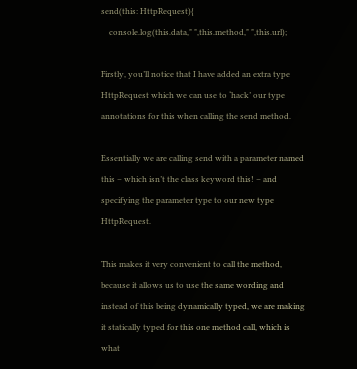send(this: HttpRequest){
    console.log(this.data," ",this.method," ",this.url);

Firstly, you’ll notice that I have added an extra type HttpRequest which we can use to ‘hack’ our type annotations for this when calling the send method.

Essentially we are calling send with a parameter named this – which isn’t the class keyword this! – and specifying the parameter type to our new type HttpRequest.

This makes it very convenient to call the method, because it allows us to use the same wording and instead of this being dynamically typed, we are making it statically typed for this one method call, which is what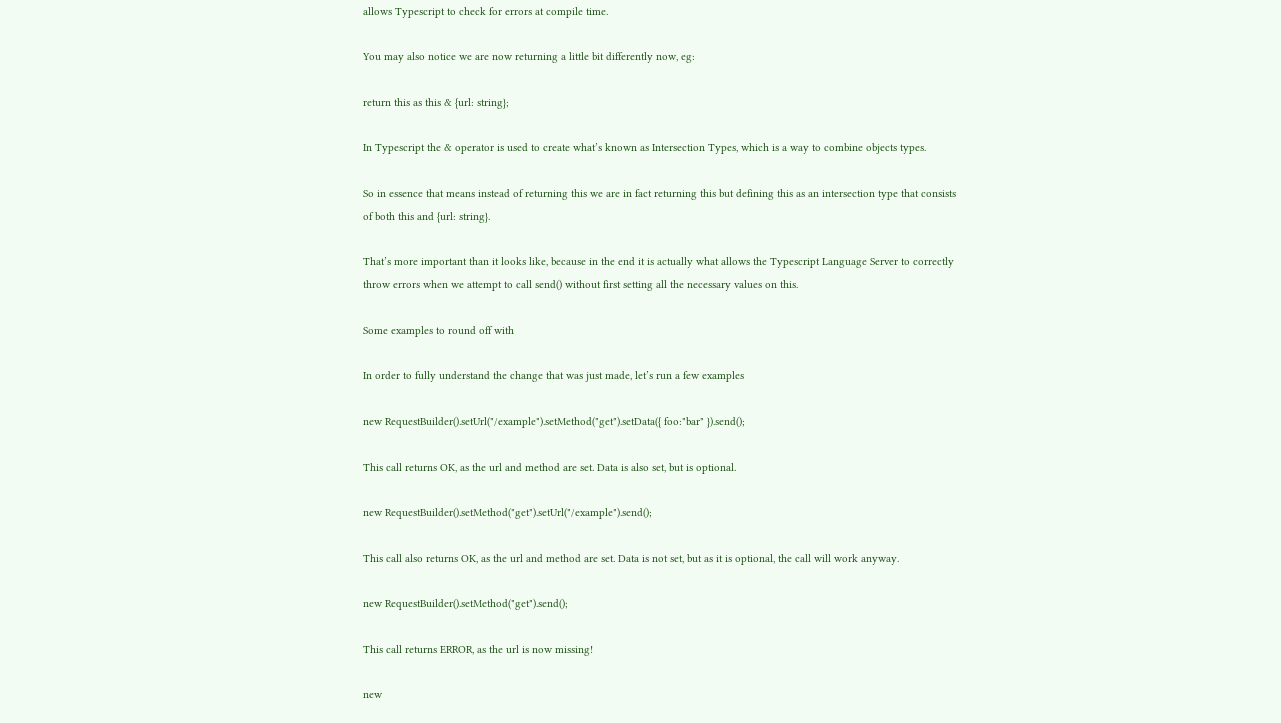allows Typescript to check for errors at compile time.

You may also notice we are now returning a little bit differently now, eg:

return this as this & {url: string};

In Typescript the & operator is used to create what’s known as Intersection Types, which is a way to combine objects types.

So in essence that means instead of returning this we are in fact returning this but defining this as an intersection type that consists of both this and {url: string}.

That’s more important than it looks like, because in the end it is actually what allows the Typescript Language Server to correctly throw errors when we attempt to call send() without first setting all the necessary values on this.

Some examples to round off with

In order to fully understand the change that was just made, let’s run a few examples

new RequestBuilder().setUrl("/example").setMethod("get").setData({ foo:"bar" }).send();

This call returns OK, as the url and method are set. Data is also set, but is optional.

new RequestBuilder().setMethod("get").setUrl("/example").send();

This call also returns OK, as the url and method are set. Data is not set, but as it is optional, the call will work anyway.

new RequestBuilder().setMethod("get").send();

This call returns ERROR, as the url is now missing!

new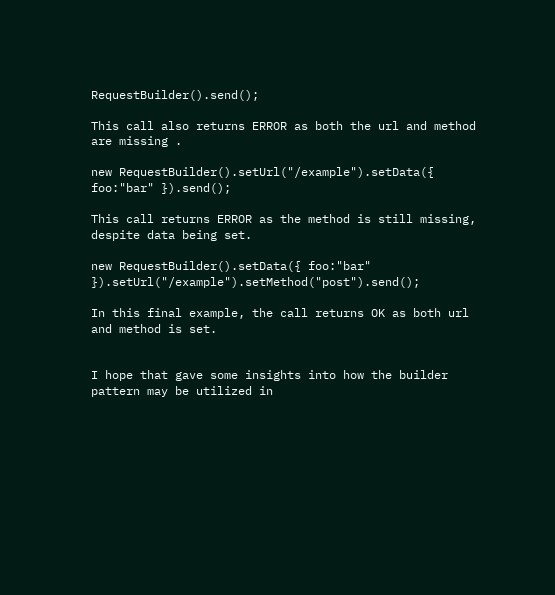RequestBuilder().send();

This call also returns ERROR as both the url and method are missing .

new RequestBuilder().setUrl("/example").setData({ foo:"bar" }).send();

This call returns ERROR as the method is still missing, despite data being set.

new RequestBuilder().setData({ foo:"bar" }).setUrl("/example").setMethod("post").send();

In this final example, the call returns OK as both url and method is set.


I hope that gave some insights into how the builder pattern may be utilized in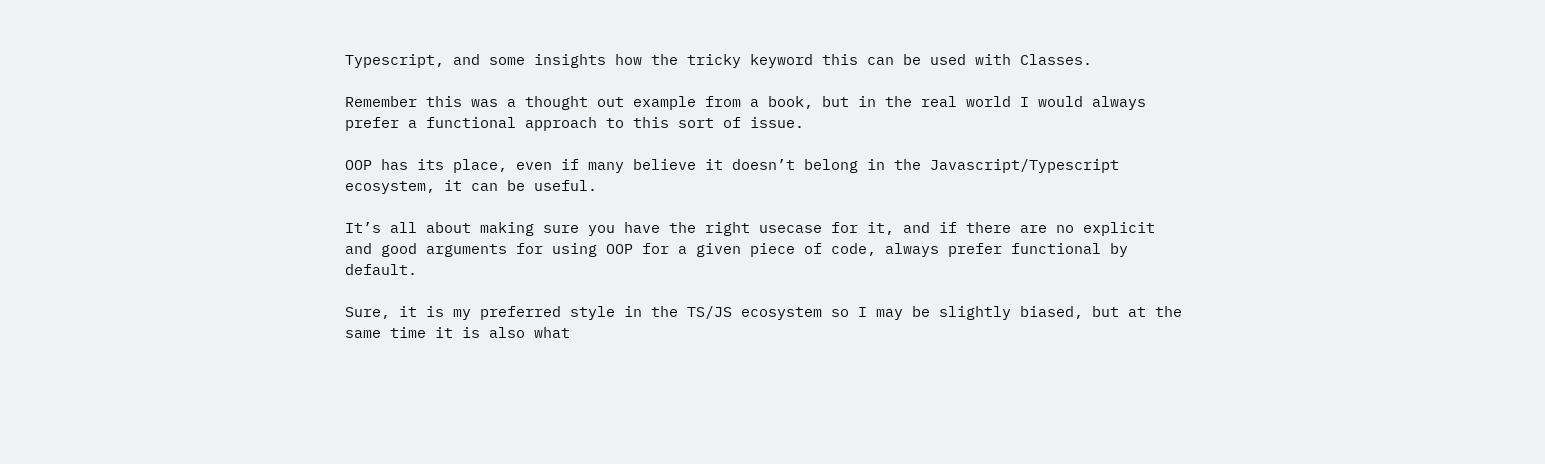Typescript, and some insights how the tricky keyword this can be used with Classes.

Remember this was a thought out example from a book, but in the real world I would always prefer a functional approach to this sort of issue.

OOP has its place, even if many believe it doesn’t belong in the Javascript/Typescript ecosystem, it can be useful.

It’s all about making sure you have the right usecase for it, and if there are no explicit and good arguments for using OOP for a given piece of code, always prefer functional by default.

Sure, it is my preferred style in the TS/JS ecosystem so I may be slightly biased, but at the same time it is also what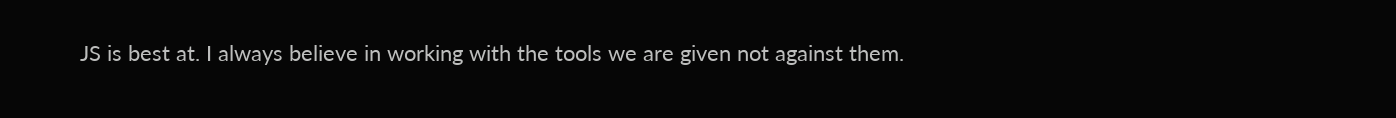JS is best at. I always believe in working with the tools we are given not against them.